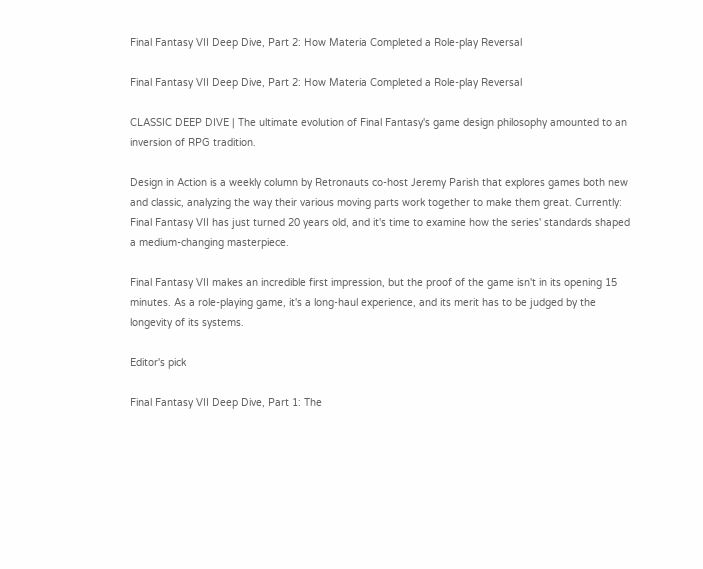Final Fantasy VII Deep Dive, Part 2: How Materia Completed a Role-play Reversal

Final Fantasy VII Deep Dive, Part 2: How Materia Completed a Role-play Reversal

CLASSIC DEEP DIVE | The ultimate evolution of Final Fantasy's game design philosophy amounted to an inversion of RPG tradition.

Design in Action is a weekly column by Retronauts co-host Jeremy Parish that explores games both new and classic, analyzing the way their various moving parts work together to make them great. Currently: Final Fantasy VII has just turned 20 years old, and it's time to examine how the series' standards shaped a medium-changing masterpiece.

Final Fantasy VII makes an incredible first impression, but the proof of the game isn't in its opening 15 minutes. As a role-playing game, it's a long-haul experience, and its merit has to be judged by the longevity of its systems.

Editor's pick

Final Fantasy VII Deep Dive, Part 1: The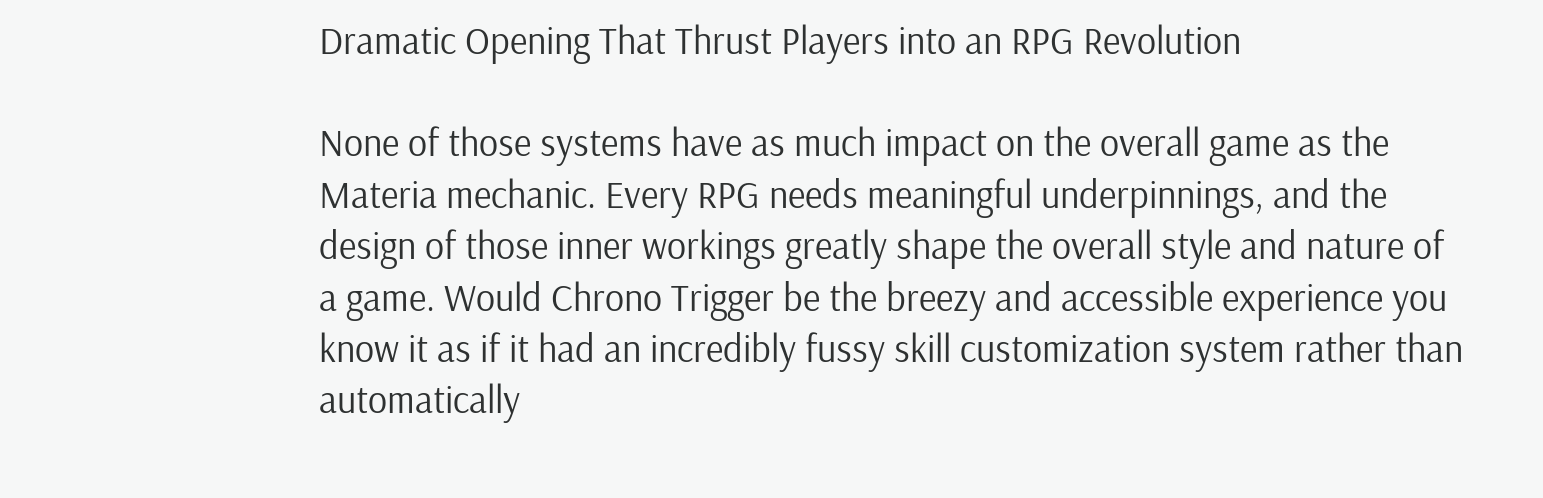Dramatic Opening That Thrust Players into an RPG Revolution

None of those systems have as much impact on the overall game as the Materia mechanic. Every RPG needs meaningful underpinnings, and the design of those inner workings greatly shape the overall style and nature of a game. Would Chrono Trigger be the breezy and accessible experience you know it as if it had an incredibly fussy skill customization system rather than automatically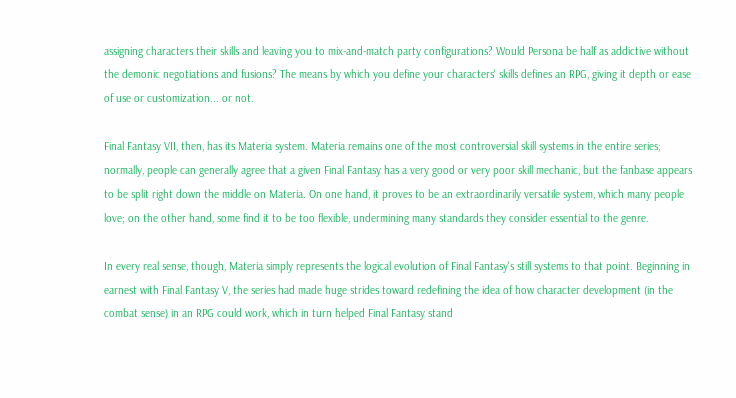assigning characters their skills and leaving you to mix-and-match party configurations? Would Persona be half as addictive without the demonic negotiations and fusions? The means by which you define your characters' skills defines an RPG, giving it depth or ease of use or customization... or not.

Final Fantasy VII, then, has its Materia system. Materia remains one of the most controversial skill systems in the entire series; normally, people can generally agree that a given Final Fantasy has a very good or very poor skill mechanic, but the fanbase appears to be split right down the middle on Materia. On one hand, it proves to be an extraordinarily versatile system, which many people love; on the other hand, some find it to be too flexible, undermining many standards they consider essential to the genre.

In every real sense, though, Materia simply represents the logical evolution of Final Fantasy's still systems to that point. Beginning in earnest with Final Fantasy V, the series had made huge strides toward redefining the idea of how character development (in the combat sense) in an RPG could work, which in turn helped Final Fantasy stand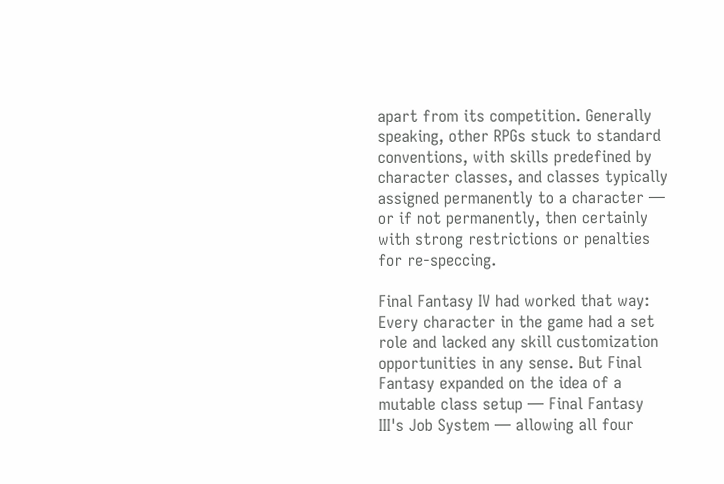apart from its competition. Generally speaking, other RPGs stuck to standard conventions, with skills predefined by character classes, and classes typically assigned permanently to a character — or if not permanently, then certainly with strong restrictions or penalties for re-speccing.

Final Fantasy IV had worked that way: Every character in the game had a set role and lacked any skill customization opportunities in any sense. But Final Fantasy expanded on the idea of a mutable class setup — Final Fantasy III's Job System — allowing all four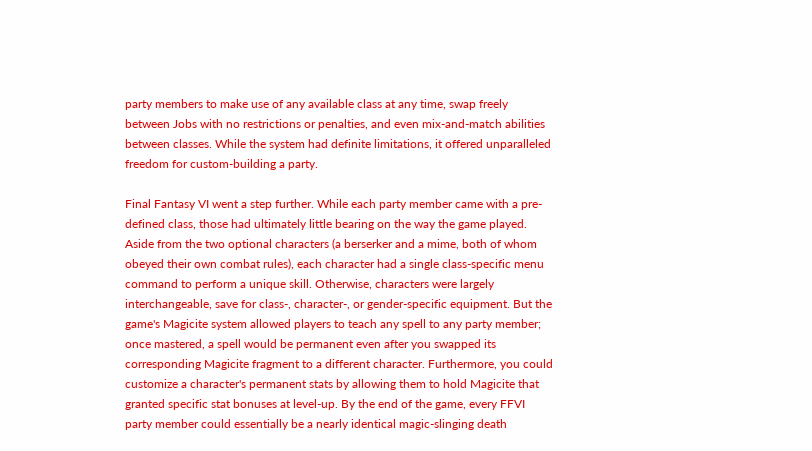party members to make use of any available class at any time, swap freely between Jobs with no restrictions or penalties, and even mix-and-match abilities between classes. While the system had definite limitations, it offered unparalleled freedom for custom-building a party.

Final Fantasy VI went a step further. While each party member came with a pre-defined class, those had ultimately little bearing on the way the game played. Aside from the two optional characters (a berserker and a mime, both of whom obeyed their own combat rules), each character had a single class-specific menu command to perform a unique skill. Otherwise, characters were largely interchangeable, save for class-, character-, or gender-specific equipment. But the game's Magicite system allowed players to teach any spell to any party member; once mastered, a spell would be permanent even after you swapped its corresponding Magicite fragment to a different character. Furthermore, you could customize a character's permanent stats by allowing them to hold Magicite that granted specific stat bonuses at level-up. By the end of the game, every FFVI party member could essentially be a nearly identical magic-slinging death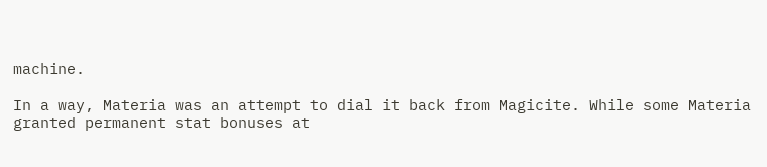machine.

In a way, Materia was an attempt to dial it back from Magicite. While some Materia granted permanent stat bonuses at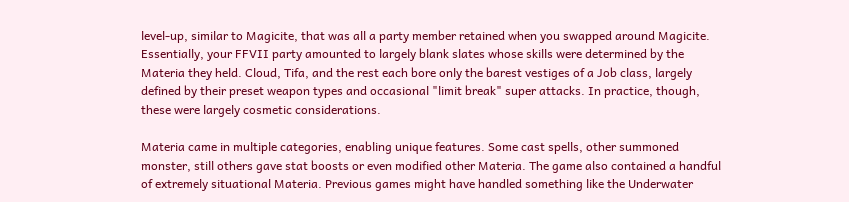level-up, similar to Magicite, that was all a party member retained when you swapped around Magicite. Essentially, your FFVII party amounted to largely blank slates whose skills were determined by the Materia they held. Cloud, Tifa, and the rest each bore only the barest vestiges of a Job class, largely defined by their preset weapon types and occasional "limit break" super attacks. In practice, though, these were largely cosmetic considerations.

Materia came in multiple categories, enabling unique features. Some cast spells, other summoned monster, still others gave stat boosts or even modified other Materia. The game also contained a handful of extremely situational Materia. Previous games might have handled something like the Underwater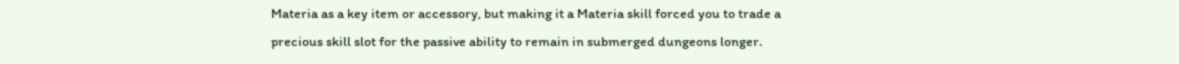Materia as a key item or accessory, but making it a Materia skill forced you to trade a precious skill slot for the passive ability to remain in submerged dungeons longer.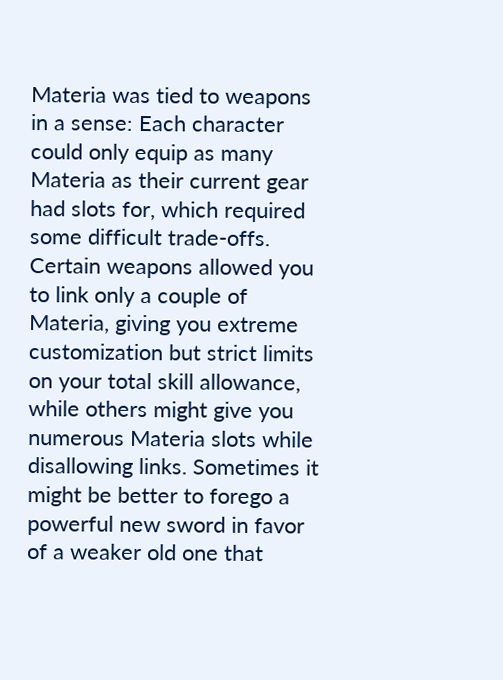Materia was tied to weapons in a sense: Each character could only equip as many Materia as their current gear had slots for, which required some difficult trade-offs. Certain weapons allowed you to link only a couple of Materia, giving you extreme customization but strict limits on your total skill allowance, while others might give you numerous Materia slots while disallowing links. Sometimes it might be better to forego a powerful new sword in favor of a weaker old one that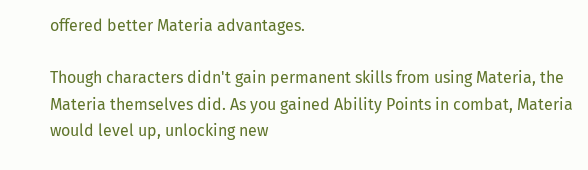offered better Materia advantages.

Though characters didn't gain permanent skills from using Materia, the Materia themselves did. As you gained Ability Points in combat, Materia would level up, unlocking new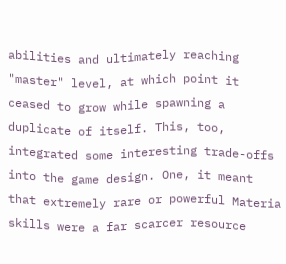abilities and ultimately reaching "master" level, at which point it ceased to grow while spawning a duplicate of itself. This, too, integrated some interesting trade-offs into the game design. One, it meant that extremely rare or powerful Materia skills were a far scarcer resource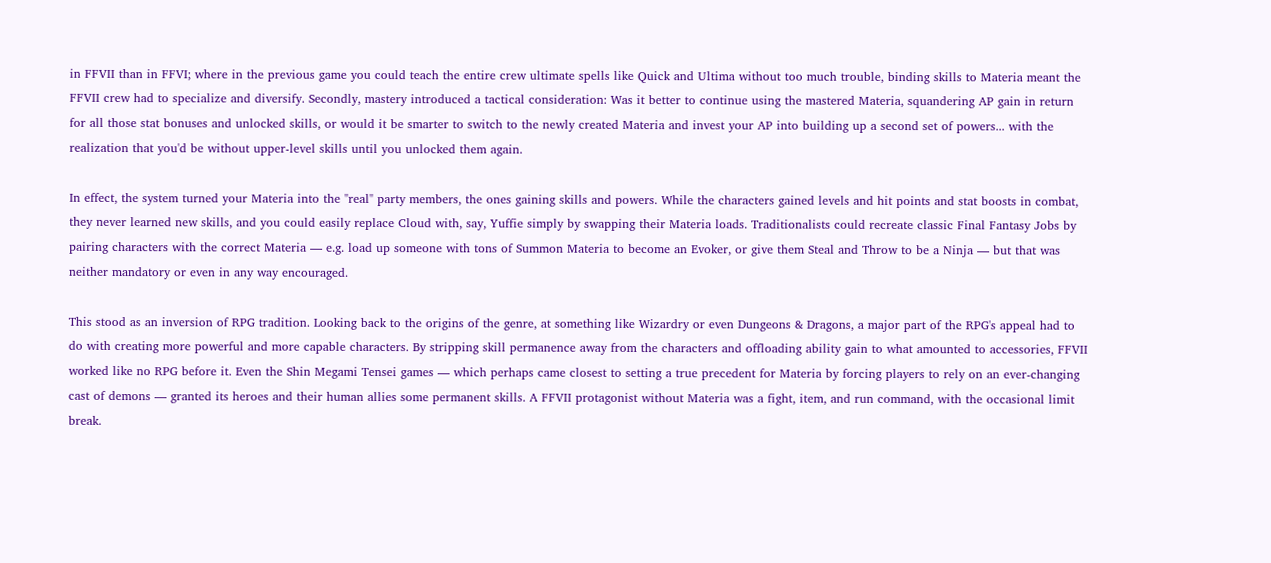in FFVII than in FFVI; where in the previous game you could teach the entire crew ultimate spells like Quick and Ultima without too much trouble, binding skills to Materia meant the FFVII crew had to specialize and diversify. Secondly, mastery introduced a tactical consideration: Was it better to continue using the mastered Materia, squandering AP gain in return for all those stat bonuses and unlocked skills, or would it be smarter to switch to the newly created Materia and invest your AP into building up a second set of powers... with the realization that you'd be without upper-level skills until you unlocked them again.

In effect, the system turned your Materia into the "real" party members, the ones gaining skills and powers. While the characters gained levels and hit points and stat boosts in combat, they never learned new skills, and you could easily replace Cloud with, say, Yuffie simply by swapping their Materia loads. Traditionalists could recreate classic Final Fantasy Jobs by pairing characters with the correct Materia — e.g. load up someone with tons of Summon Materia to become an Evoker, or give them Steal and Throw to be a Ninja — but that was neither mandatory or even in any way encouraged.

This stood as an inversion of RPG tradition. Looking back to the origins of the genre, at something like Wizardry or even Dungeons & Dragons, a major part of the RPG's appeal had to do with creating more powerful and more capable characters. By stripping skill permanence away from the characters and offloading ability gain to what amounted to accessories, FFVII worked like no RPG before it. Even the Shin Megami Tensei games — which perhaps came closest to setting a true precedent for Materia by forcing players to rely on an ever-changing cast of demons — granted its heroes and their human allies some permanent skills. A FFVII protagonist without Materia was a fight, item, and run command, with the occasional limit break.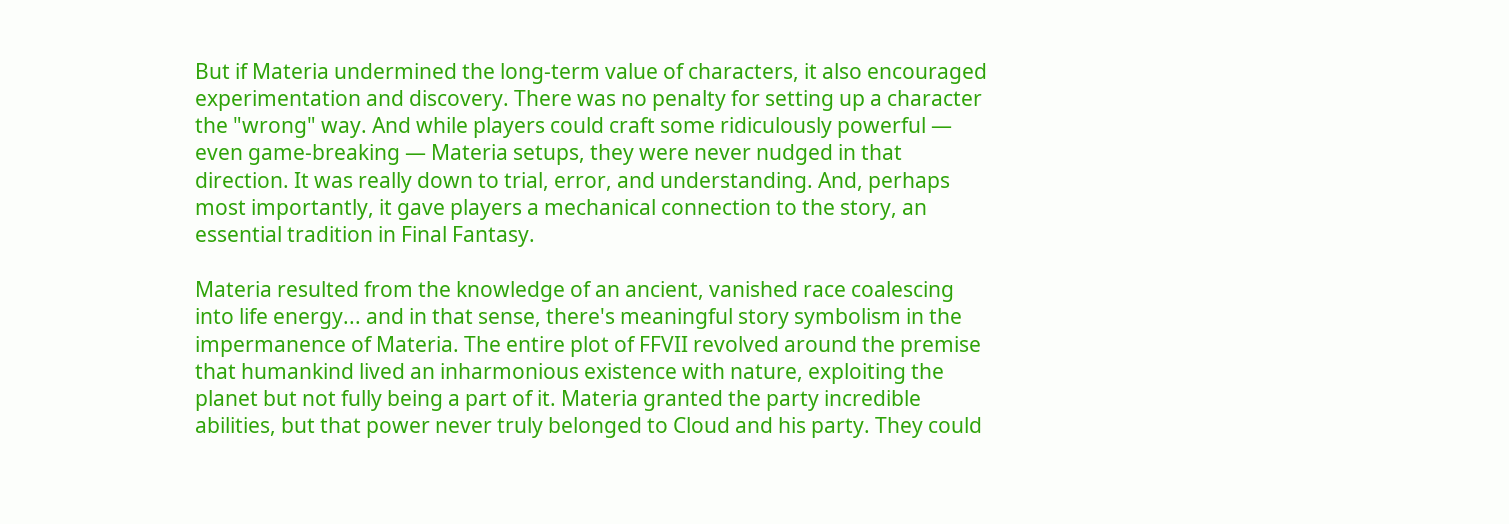But if Materia undermined the long-term value of characters, it also encouraged experimentation and discovery. There was no penalty for setting up a character the "wrong" way. And while players could craft some ridiculously powerful — even game-breaking — Materia setups, they were never nudged in that direction. It was really down to trial, error, and understanding. And, perhaps most importantly, it gave players a mechanical connection to the story, an essential tradition in Final Fantasy.

Materia resulted from the knowledge of an ancient, vanished race coalescing into life energy... and in that sense, there's meaningful story symbolism in the impermanence of Materia. The entire plot of FFVII revolved around the premise that humankind lived an inharmonious existence with nature, exploiting the planet but not fully being a part of it. Materia granted the party incredible abilities, but that power never truly belonged to Cloud and his party. They could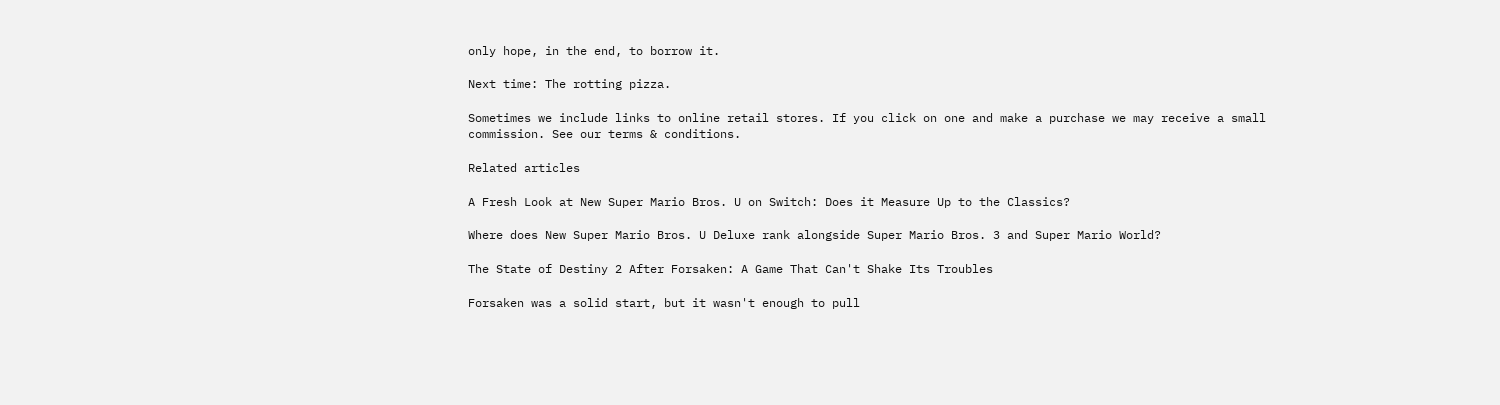only hope, in the end, to borrow it.

Next time: The rotting pizza.

Sometimes we include links to online retail stores. If you click on one and make a purchase we may receive a small commission. See our terms & conditions.

Related articles

A Fresh Look at New Super Mario Bros. U on Switch: Does it Measure Up to the Classics?

Where does New Super Mario Bros. U Deluxe rank alongside Super Mario Bros. 3 and Super Mario World?

The State of Destiny 2 After Forsaken: A Game That Can't Shake Its Troubles

Forsaken was a solid start, but it wasn't enough to pull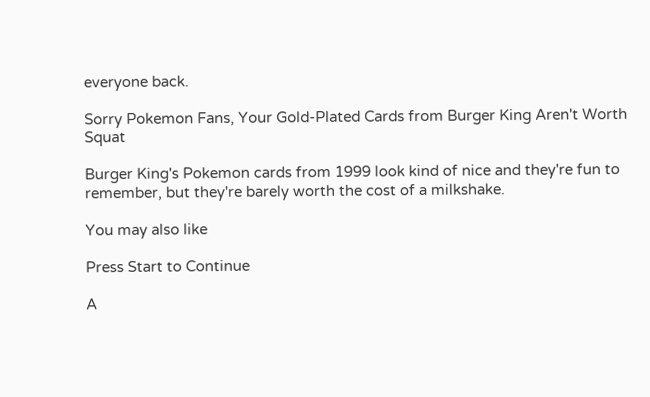everyone back.

Sorry Pokemon Fans, Your Gold-Plated Cards from Burger King Aren't Worth Squat

Burger King's Pokemon cards from 1999 look kind of nice and they're fun to remember, but they're barely worth the cost of a milkshake.

You may also like

Press Start to Continue

A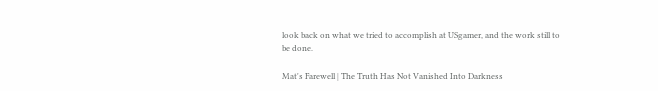look back on what we tried to accomplish at USgamer, and the work still to be done.

Mat's Farewell | The Truth Has Not Vanished Into Darkness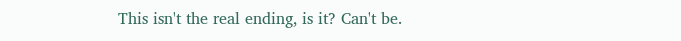This isn't the real ending, is it? Can't be.